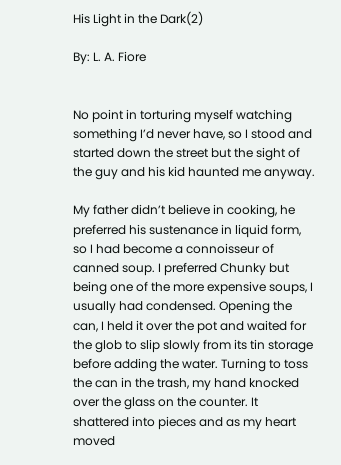His Light in the Dark(2)

By: L. A. Fiore


No point in torturing myself watching something I’d never have, so I stood and started down the street but the sight of the guy and his kid haunted me anyway.

My father didn’t believe in cooking, he preferred his sustenance in liquid form, so I had become a connoisseur of canned soup. I preferred Chunky but being one of the more expensive soups, I usually had condensed. Opening the can, I held it over the pot and waited for the glob to slip slowly from its tin storage before adding the water. Turning to toss the can in the trash, my hand knocked over the glass on the counter. It shattered into pieces and as my heart moved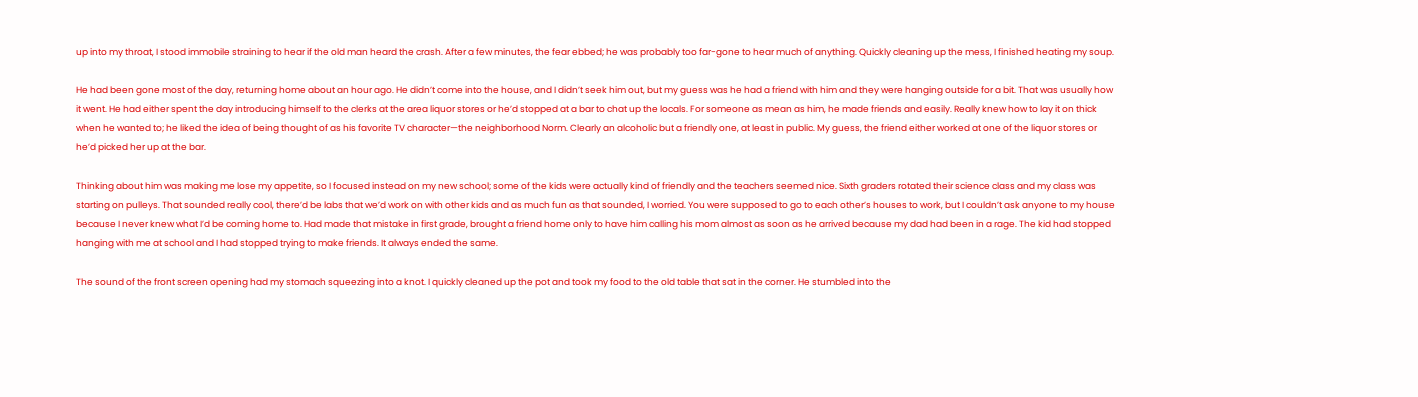up into my throat, I stood immobile straining to hear if the old man heard the crash. After a few minutes, the fear ebbed; he was probably too far-gone to hear much of anything. Quickly cleaning up the mess, I finished heating my soup.

He had been gone most of the day, returning home about an hour ago. He didn’t come into the house, and I didn’t seek him out, but my guess was he had a friend with him and they were hanging outside for a bit. That was usually how it went. He had either spent the day introducing himself to the clerks at the area liquor stores or he’d stopped at a bar to chat up the locals. For someone as mean as him, he made friends and easily. Really knew how to lay it on thick when he wanted to; he liked the idea of being thought of as his favorite TV character—the neighborhood Norm. Clearly an alcoholic but a friendly one, at least in public. My guess, the friend either worked at one of the liquor stores or he’d picked her up at the bar.

Thinking about him was making me lose my appetite, so I focused instead on my new school; some of the kids were actually kind of friendly and the teachers seemed nice. Sixth graders rotated their science class and my class was starting on pulleys. That sounded really cool, there’d be labs that we’d work on with other kids and as much fun as that sounded, I worried. You were supposed to go to each other’s houses to work, but I couldn’t ask anyone to my house because I never knew what I’d be coming home to. Had made that mistake in first grade, brought a friend home only to have him calling his mom almost as soon as he arrived because my dad had been in a rage. The kid had stopped hanging with me at school and I had stopped trying to make friends. It always ended the same.

The sound of the front screen opening had my stomach squeezing into a knot. I quickly cleaned up the pot and took my food to the old table that sat in the corner. He stumbled into the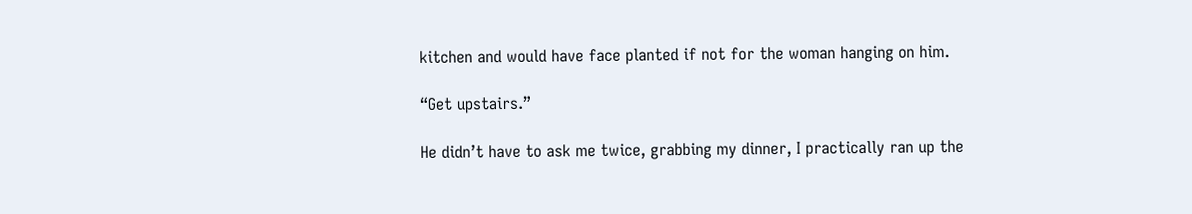kitchen and would have face planted if not for the woman hanging on him.

“Get upstairs.”

He didn’t have to ask me twice, grabbing my dinner, I practically ran up the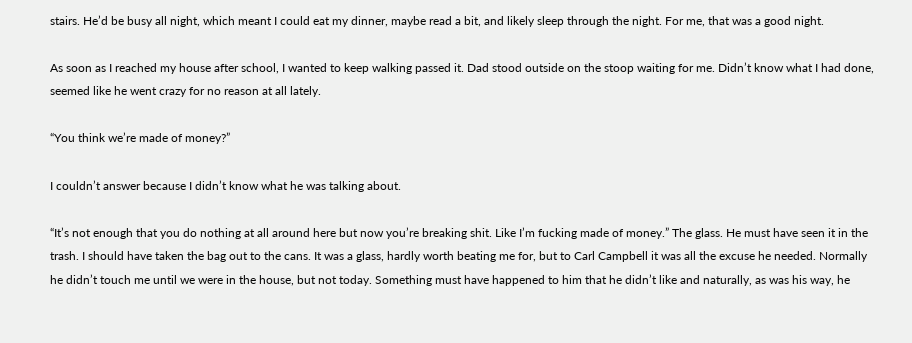stairs. He’d be busy all night, which meant I could eat my dinner, maybe read a bit, and likely sleep through the night. For me, that was a good night.

As soon as I reached my house after school, I wanted to keep walking passed it. Dad stood outside on the stoop waiting for me. Didn’t know what I had done, seemed like he went crazy for no reason at all lately.

“You think we’re made of money?”

I couldn’t answer because I didn’t know what he was talking about.

“It’s not enough that you do nothing at all around here but now you’re breaking shit. Like I’m fucking made of money.” The glass. He must have seen it in the trash. I should have taken the bag out to the cans. It was a glass, hardly worth beating me for, but to Carl Campbell it was all the excuse he needed. Normally he didn’t touch me until we were in the house, but not today. Something must have happened to him that he didn’t like and naturally, as was his way, he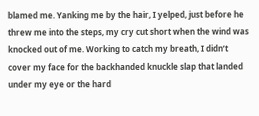blamed me. Yanking me by the hair, I yelped, just before he threw me into the steps, my cry cut short when the wind was knocked out of me. Working to catch my breath, I didn’t cover my face for the backhanded knuckle slap that landed under my eye or the hard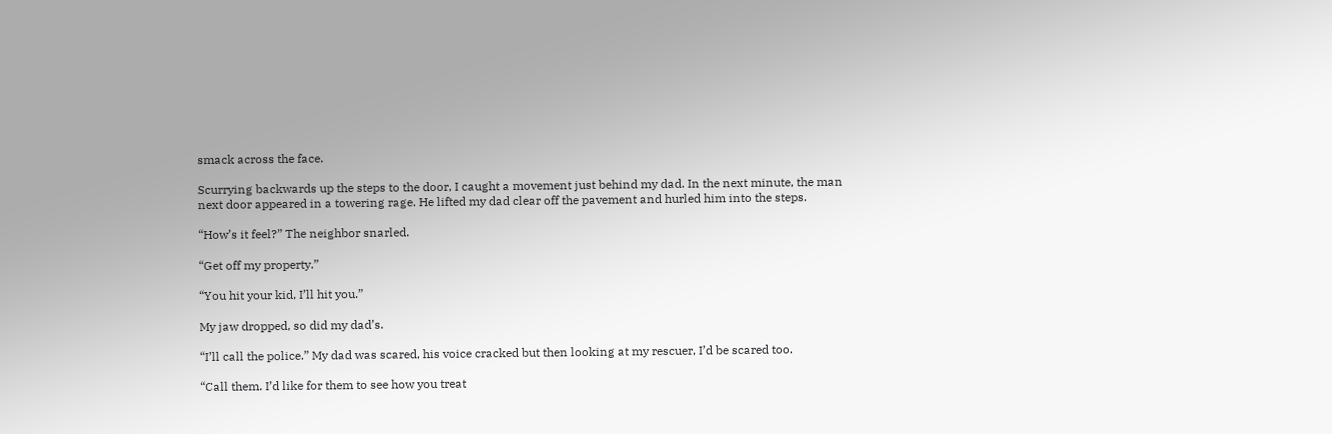smack across the face.

Scurrying backwards up the steps to the door, I caught a movement just behind my dad. In the next minute, the man next door appeared in a towering rage. He lifted my dad clear off the pavement and hurled him into the steps.

“How’s it feel?” The neighbor snarled.

“Get off my property.”

“You hit your kid, I’ll hit you.”

My jaw dropped, so did my dad’s.

“I’ll call the police.” My dad was scared, his voice cracked but then looking at my rescuer, I’d be scared too.

“Call them. I’d like for them to see how you treat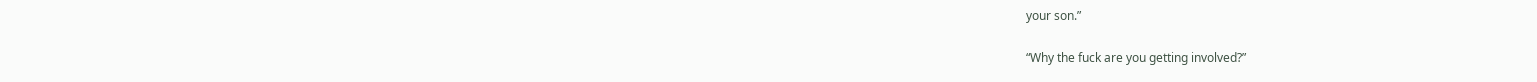your son.”

“Why the fuck are you getting involved?”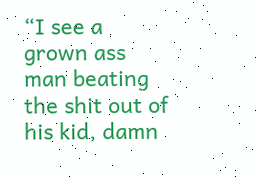“I see a grown ass man beating the shit out of his kid, damn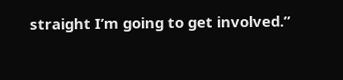straight I’m going to get involved.”